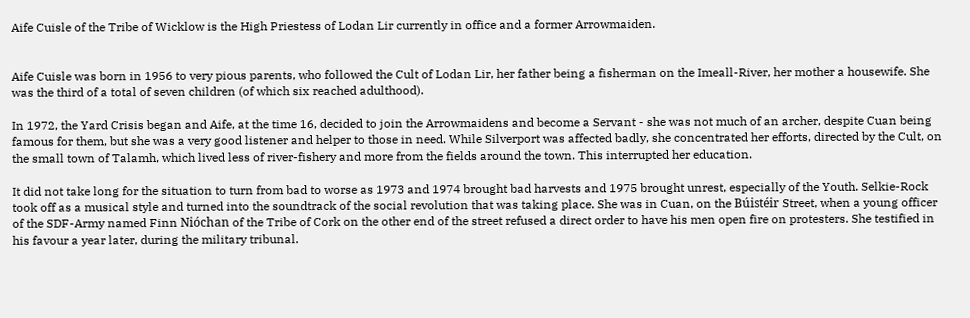Aife Cuisle of the Tribe of Wicklow is the High Priestess of Lodan Lir currently in office and a former Arrowmaiden.


Aife Cuisle was born in 1956 to very pious parents, who followed the Cult of Lodan Lir, her father being a fisherman on the Imeall-River, her mother a housewife. She was the third of a total of seven children (of which six reached adulthood).

In 1972, the Yard Crisis began and Aife, at the time 16, decided to join the Arrowmaidens and become a Servant - she was not much of an archer, despite Cuan being famous for them, but she was a very good listener and helper to those in need. While Silverport was affected badly, she concentrated her efforts, directed by the Cult, on the small town of Talamh, which lived less of river-fishery and more from the fields around the town. This interrupted her education.

It did not take long for the situation to turn from bad to worse as 1973 and 1974 brought bad harvests and 1975 brought unrest, especially of the Youth. Selkie-Rock took off as a musical style and turned into the soundtrack of the social revolution that was taking place. She was in Cuan, on the Búistéir Street, when a young officer of the SDF-Army named Finn Nióchan of the Tribe of Cork on the other end of the street refused a direct order to have his men open fire on protesters. She testified in his favour a year later, during the military tribunal.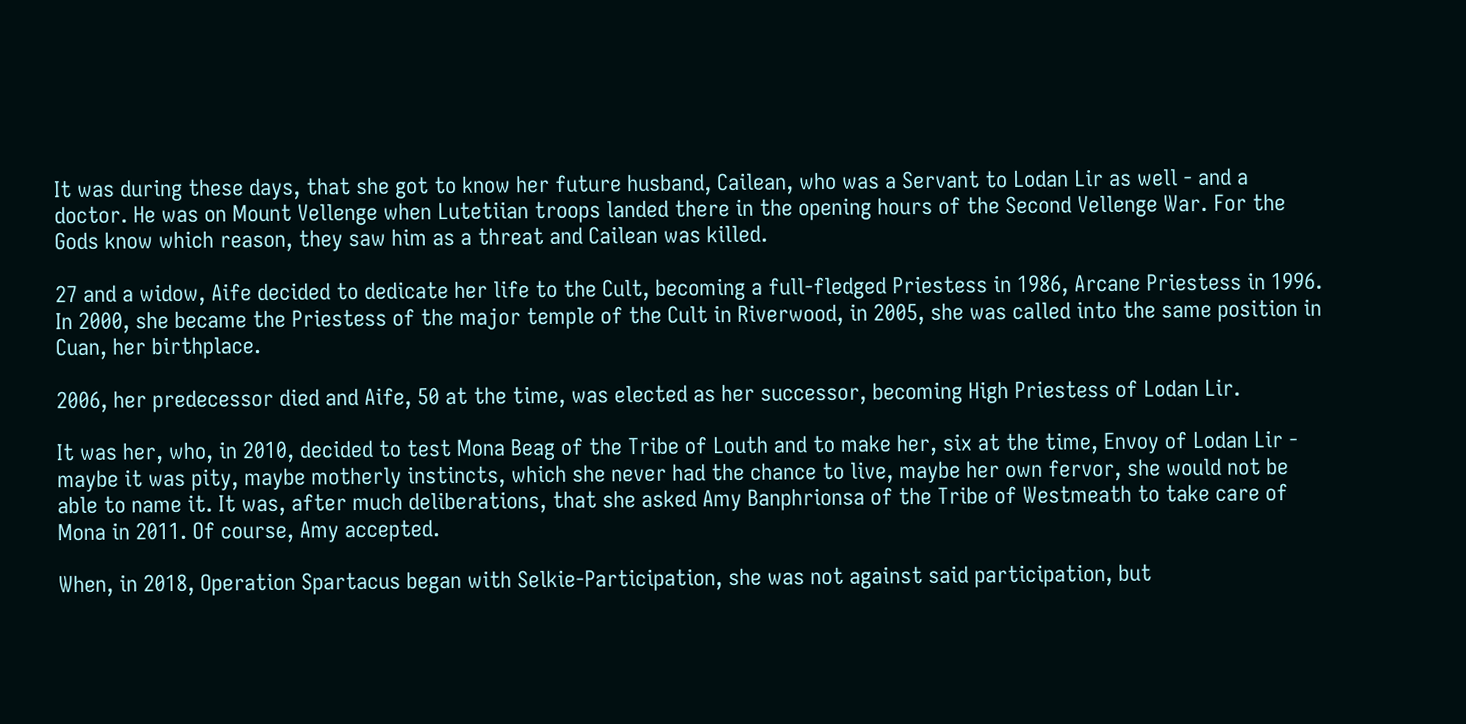It was during these days, that she got to know her future husband, Cailean, who was a Servant to Lodan Lir as well - and a doctor. He was on Mount Vellenge when Lutetiian troops landed there in the opening hours of the Second Vellenge War. For the Gods know which reason, they saw him as a threat and Cailean was killed.

27 and a widow, Aife decided to dedicate her life to the Cult, becoming a full-fledged Priestess in 1986, Arcane Priestess in 1996. In 2000, she became the Priestess of the major temple of the Cult in Riverwood, in 2005, she was called into the same position in Cuan, her birthplace.

2006, her predecessor died and Aife, 50 at the time, was elected as her successor, becoming High Priestess of Lodan Lir.

It was her, who, in 2010, decided to test Mona Beag of the Tribe of Louth and to make her, six at the time, Envoy of Lodan Lir - maybe it was pity, maybe motherly instincts, which she never had the chance to live, maybe her own fervor, she would not be able to name it. It was, after much deliberations, that she asked Amy Banphrionsa of the Tribe of Westmeath to take care of Mona in 2011. Of course, Amy accepted.

When, in 2018, Operation Spartacus began with Selkie-Participation, she was not against said participation, but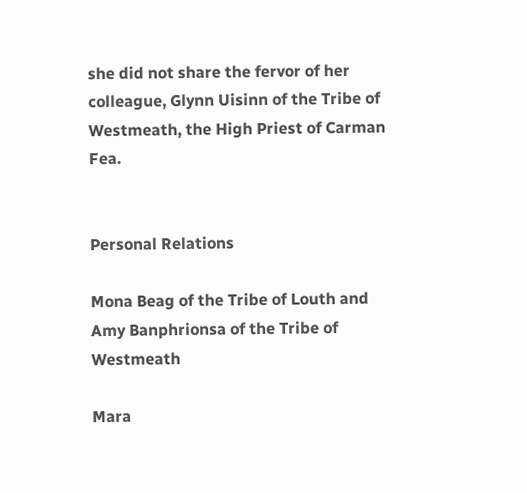she did not share the fervor of her colleague, Glynn Uisinn of the Tribe of Westmeath, the High Priest of Carman Fea.


Personal Relations

Mona Beag of the Tribe of Louth and Amy Banphrionsa of the Tribe of Westmeath

Mara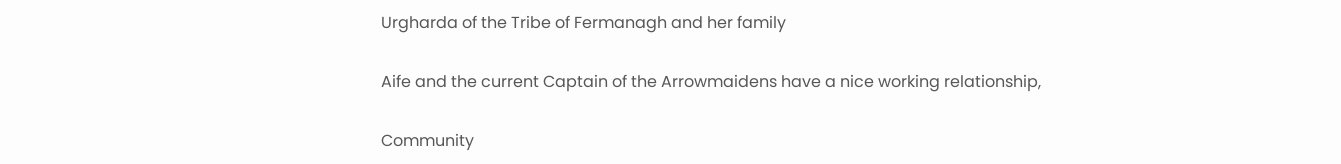Urgharda of the Tribe of Fermanagh and her family

Aife and the current Captain of the Arrowmaidens have a nice working relationship,

Community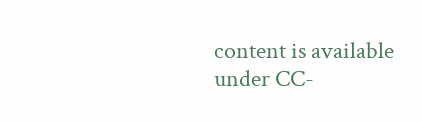content is available under CC-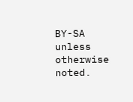BY-SA unless otherwise noted.